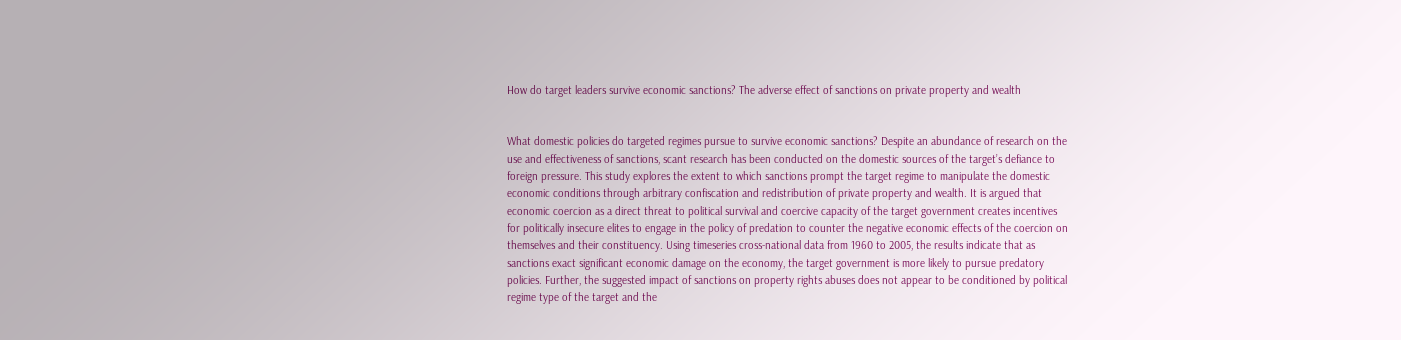How do target leaders survive economic sanctions? The adverse effect of sanctions on private property and wealth


What domestic policies do targeted regimes pursue to survive economic sanctions? Despite an abundance of research on the use and effectiveness of sanctions, scant research has been conducted on the domestic sources of the target’s defiance to foreign pressure. This study explores the extent to which sanctions prompt the target regime to manipulate the domestic economic conditions through arbitrary confiscation and redistribution of private property and wealth. It is argued that economic coercion as a direct threat to political survival and coercive capacity of the target government creates incentives for politically insecure elites to engage in the policy of predation to counter the negative economic effects of the coercion on themselves and their constituency. Using timeseries cross-national data from 1960 to 2005, the results indicate that as sanctions exact significant economic damage on the economy, the target government is more likely to pursue predatory policies. Further, the suggested impact of sanctions on property rights abuses does not appear to be conditioned by political regime type of the target and the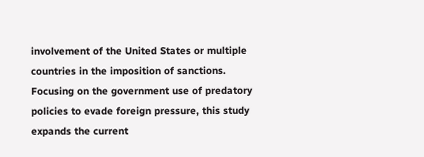involvement of the United States or multiple countries in the imposition of sanctions. Focusing on the government use of predatory policies to evade foreign pressure, this study expands the current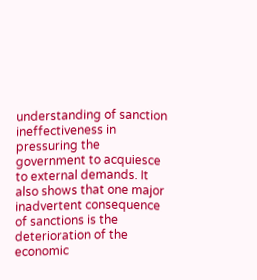understanding of sanction ineffectiveness in pressuring the government to acquiesce to external demands. It also shows that one major inadvertent consequence of sanctions is the deterioration of the economic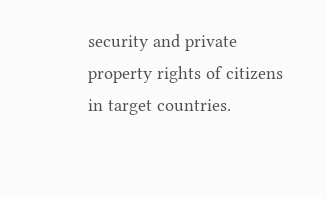security and private property rights of citizens in target countries.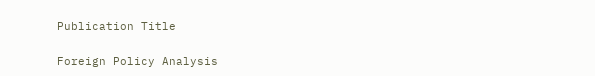Publication Title

Foreign Policy Analysis